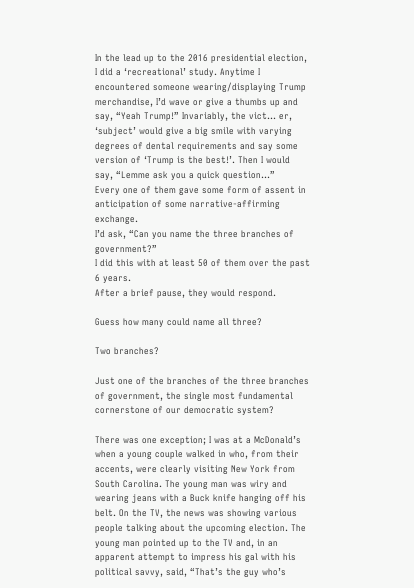In the lead up to the 2016 presidential election, I did a ‘recreational’ study. Anytime I encountered someone wearing/displaying Trump merchandise, I’d wave or give a thumbs up and say, “Yeah Trump!” Invariably, the vict… er, ‘subject’ would give a big smile with varying degrees of dental requirements and say some version of ‘Trump is the best!’. Then I would say, “Lemme ask you a quick question…”
Every one of them gave some form of assent in anticipation of some narrative-affirming exchange.
I’d ask, “Can you name the three branches of government?”
I did this with at least 50 of them over the past 6 years.
After a brief pause, they would respond.

Guess how many could name all three?

Two branches?

Just one of the branches of the three branches of government, the single most fundamental cornerstone of our democratic system?

There was one exception; I was at a McDonald’s when a young couple walked in who, from their accents, were clearly visiting New York from South Carolina. The young man was wiry and wearing jeans with a Buck knife hanging off his belt. On the TV, the news was showing various people talking about the upcoming election. The young man pointed up to the TV and, in an apparent attempt to impress his gal with his political savvy, said, “That’s the guy who’s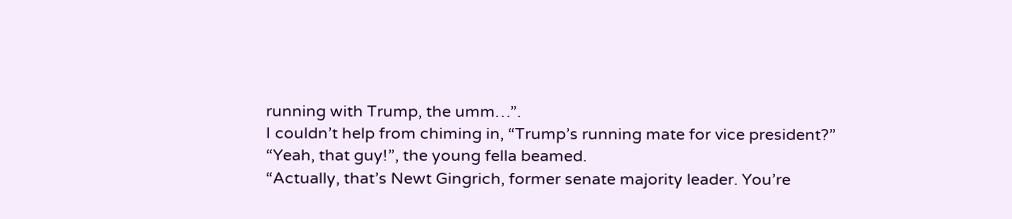running with Trump, the umm…”.
I couldn’t help from chiming in, “Trump’s running mate for vice president?”
“Yeah, that guy!”, the young fella beamed.
“Actually, that’s Newt Gingrich, former senate majority leader. You’re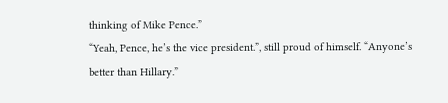thinking of Mike Pence.”
“Yeah, Pence, he’s the vice president.”, still proud of himself. “Anyone’s better than Hillary.”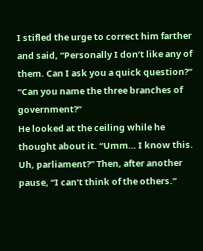I stifled the urge to correct him farther and said, “Personally I don’t like any of them. Can I ask you a quick question?”
“Can you name the three branches of government?”
He looked at the ceiling while he thought about it. “Umm… I know this. Uh, parliament?” Then, after another pause, “I can’t think of the others.”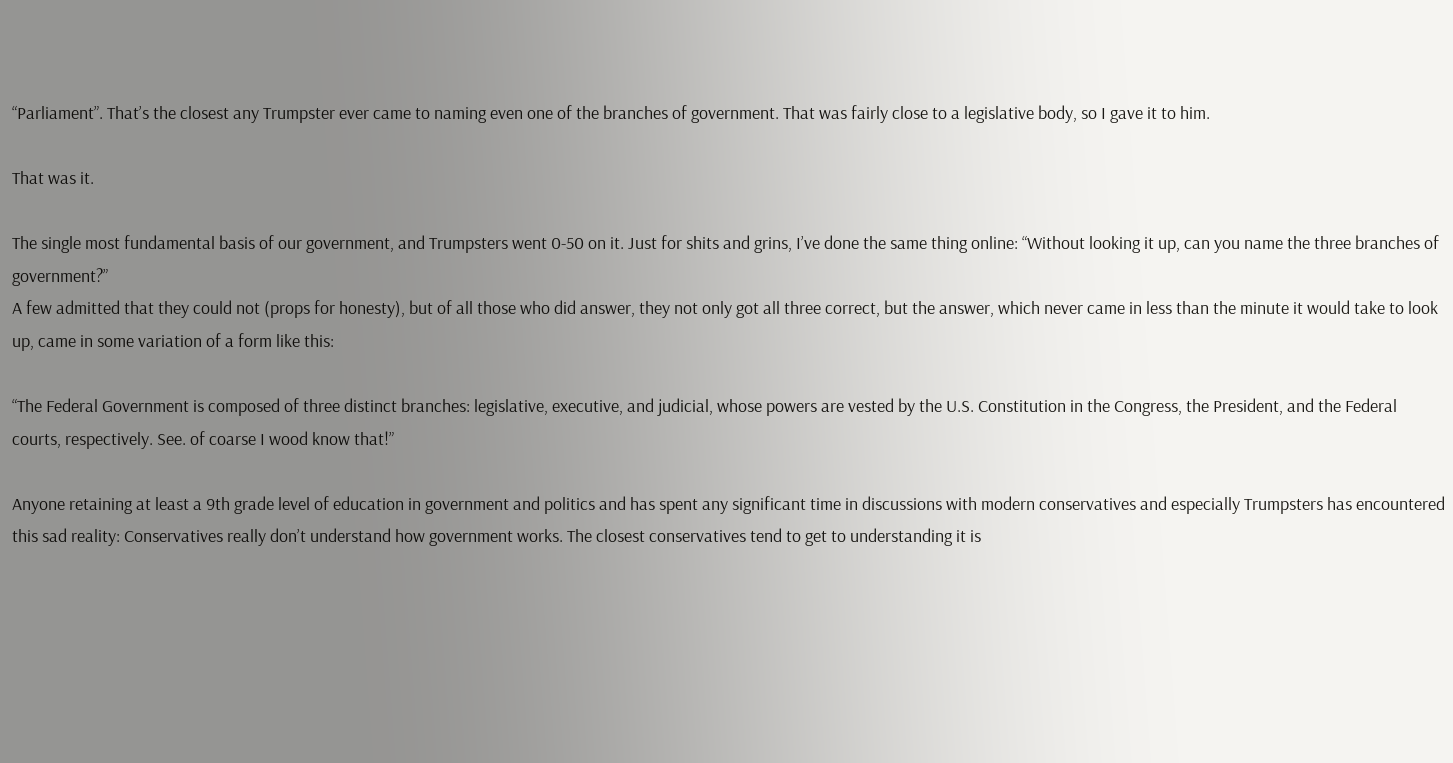“Parliament”. That’s the closest any Trumpster ever came to naming even one of the branches of government. That was fairly close to a legislative body, so I gave it to him.

That was it.

The single most fundamental basis of our government, and Trumpsters went 0-50 on it. Just for shits and grins, I’ve done the same thing online: “Without looking it up, can you name the three branches of government?”
A few admitted that they could not (props for honesty), but of all those who did answer, they not only got all three correct, but the answer, which never came in less than the minute it would take to look up, came in some variation of a form like this:

“The Federal Government is composed of three distinct branches: legislative, executive, and judicial, whose powers are vested by the U.S. Constitution in the Congress, the President, and the Federal courts, respectively. See. of coarse I wood know that!”

Anyone retaining at least a 9th grade level of education in government and politics and has spent any significant time in discussions with modern conservatives and especially Trumpsters has encountered this sad reality: Conservatives really don’t understand how government works. The closest conservatives tend to get to understanding it is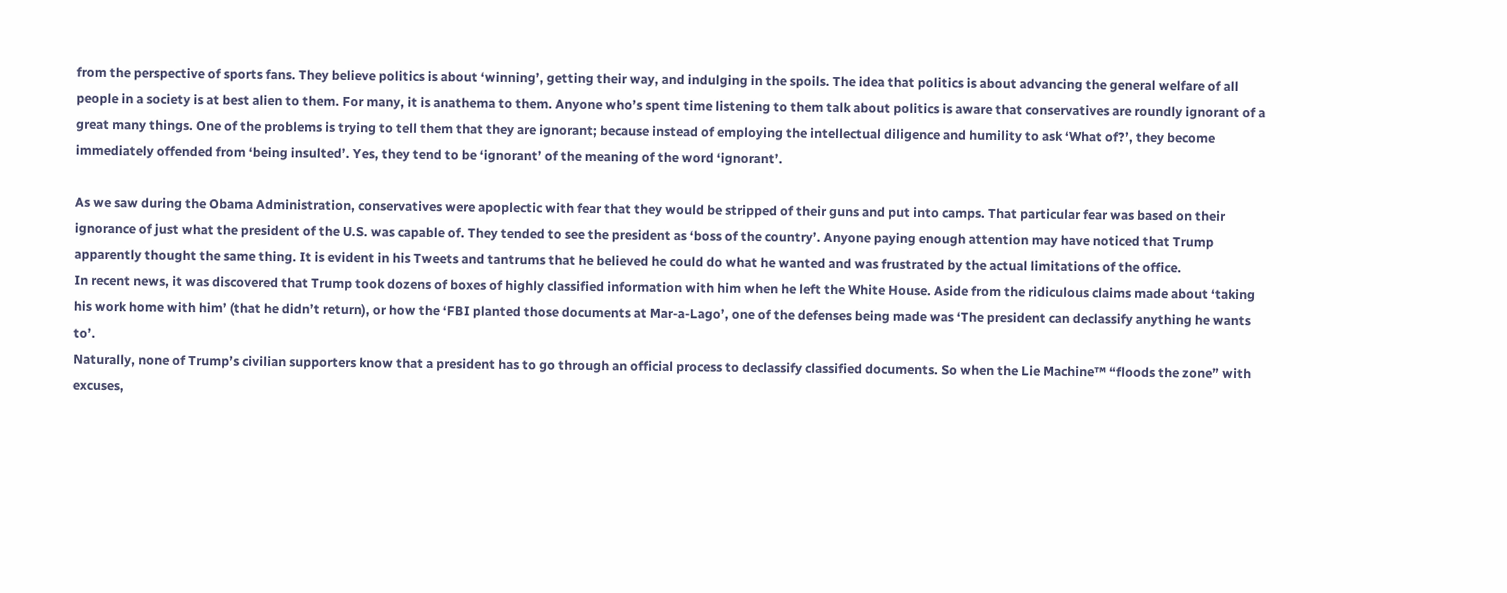from the perspective of sports fans. They believe politics is about ‘winning’, getting their way, and indulging in the spoils. The idea that politics is about advancing the general welfare of all people in a society is at best alien to them. For many, it is anathema to them. Anyone who’s spent time listening to them talk about politics is aware that conservatives are roundly ignorant of a great many things. One of the problems is trying to tell them that they are ignorant; because instead of employing the intellectual diligence and humility to ask ‘What of?’, they become immediately offended from ‘being insulted’. Yes, they tend to be ‘ignorant’ of the meaning of the word ‘ignorant’.

As we saw during the Obama Administration, conservatives were apoplectic with fear that they would be stripped of their guns and put into camps. That particular fear was based on their ignorance of just what the president of the U.S. was capable of. They tended to see the president as ‘boss of the country’. Anyone paying enough attention may have noticed that Trump apparently thought the same thing. It is evident in his Tweets and tantrums that he believed he could do what he wanted and was frustrated by the actual limitations of the office.
In recent news, it was discovered that Trump took dozens of boxes of highly classified information with him when he left the White House. Aside from the ridiculous claims made about ‘taking his work home with him’ (that he didn’t return), or how the ‘FBI planted those documents at Mar-a-Lago’, one of the defenses being made was ‘The president can declassify anything he wants to’.
Naturally, none of Trump’s civilian supporters know that a president has to go through an official process to declassify classified documents. So when the Lie Machine™ “floods the zone” with excuses,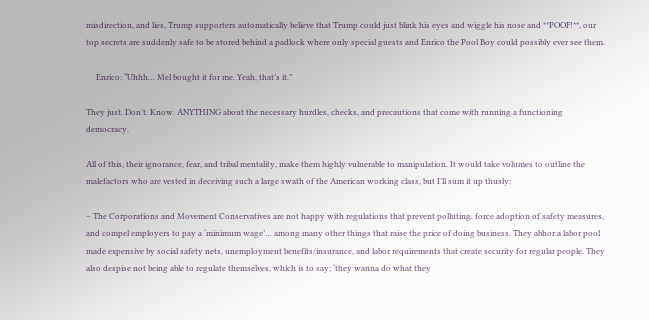misdirection, and lies, Trump supporters automatically believe that Trump could just blink his eyes and wiggle his nose and **POOF!**, our top secrets are suddenly safe to be stored behind a padlock where only special guests and Enrico the Pool Boy could possibly ever see them.

     Enrico: “Uhhh… Mel bought it for me. Yeah, that’s it.”

They just. Don’t. Know. ANYTHING about the necessary hurdles, checks, and precautions that come with running a functioning democracy.

All of this, their ignorance, fear, and tribal mentality, make them highly vulnerable to manipulation. It would take volumes to outline the malefactors who are vested in deceiving such a large swath of the American working class, but I’ll sum it up thusly:

– The Corporations and Movement Conservatives are not happy with regulations that prevent polluting, force adoption of safety measures, and compel employers to pay a ‘minimum wage’… among many other things that raise the price of doing business. They abhor a labor pool made expensive by social safety nets, unemployment benefits/insurance, and labor requirements that create security for regular people. They also despise not being able to regulate themselves, which is to say; ‘they wanna do what they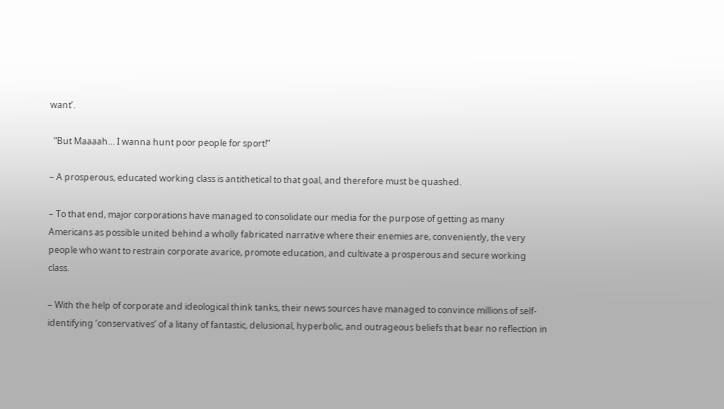want’.

  “But Maaaah… I wanna hunt poor people for sport!”

– A prosperous, educated working class is antithetical to that goal, and therefore must be quashed.

– To that end, major corporations have managed to consolidate our media for the purpose of getting as many Americans as possible united behind a wholly fabricated narrative where their enemies are, conveniently, the very people who want to restrain corporate avarice, promote education, and cultivate a prosperous and secure working class.

– With the help of corporate and ideological think tanks, their news sources have managed to convince millions of self-identifying ‘conservatives’ of a litany of fantastic, delusional, hyperbolic, and outrageous beliefs that bear no reflection in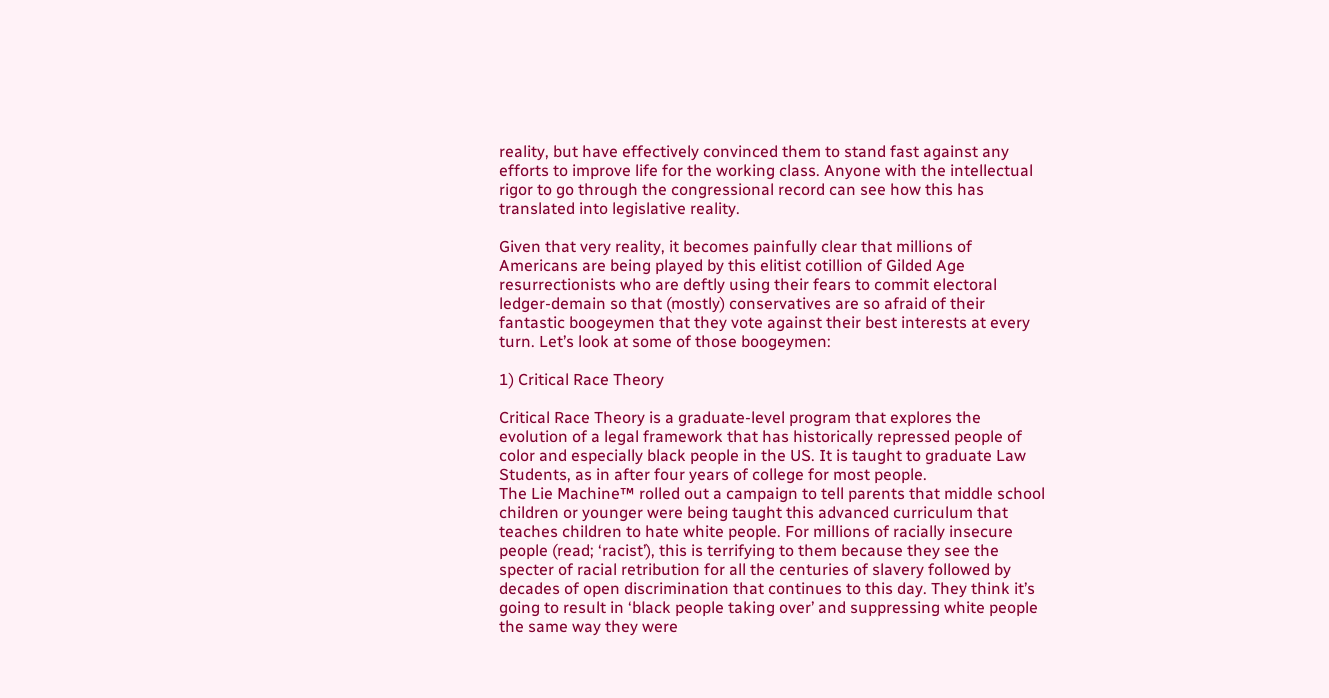reality, but have effectively convinced them to stand fast against any efforts to improve life for the working class. Anyone with the intellectual rigor to go through the congressional record can see how this has translated into legislative reality.

Given that very reality, it becomes painfully clear that millions of Americans are being played by this elitist cotillion of Gilded Age resurrectionists who are deftly using their fears to commit electoral ledger-demain so that (mostly) conservatives are so afraid of their fantastic boogeymen that they vote against their best interests at every turn. Let’s look at some of those boogeymen:

1) Critical Race Theory

Critical Race Theory is a graduate-level program that explores the evolution of a legal framework that has historically repressed people of color and especially black people in the US. It is taught to graduate Law Students, as in after four years of college for most people.
The Lie Machine™ rolled out a campaign to tell parents that middle school children or younger were being taught this advanced curriculum that teaches children to hate white people. For millions of racially insecure people (read; ‘racist’), this is terrifying to them because they see the specter of racial retribution for all the centuries of slavery followed by decades of open discrimination that continues to this day. They think it’s going to result in ‘black people taking over’ and suppressing white people the same way they were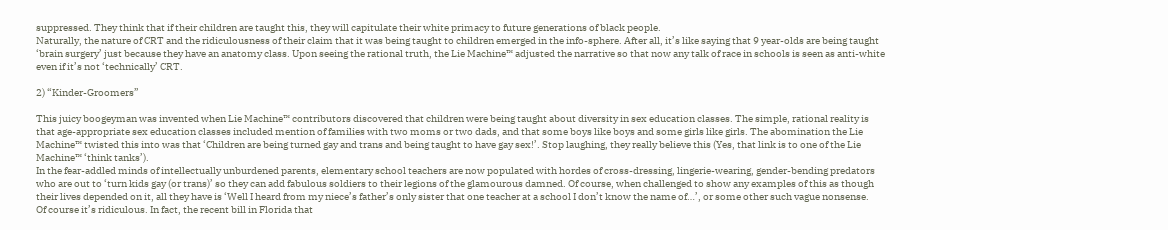suppressed. They think that if their children are taught this, they will capitulate their white primacy to future generations of black people.
Naturally, the nature of CRT and the ridiculousness of their claim that it was being taught to children emerged in the info-sphere. After all, it’s like saying that 9 year-olds are being taught ‘brain surgery’ just because they have an anatomy class. Upon seeing the rational truth, the Lie Machine™ adjusted the narrative so that now any talk of race in schools is seen as anti-white even if it’s not ‘technically’ CRT.

2) “Kinder-Groomers”

This juicy boogeyman was invented when Lie Machine™ contributors discovered that children were being taught about diversity in sex education classes. The simple, rational reality is that age-appropriate sex education classes included mention of families with two moms or two dads, and that some boys like boys and some girls like girls. The abomination the Lie Machine™ twisted this into was that ‘Children are being turned gay and trans and being taught to have gay sex!’. Stop laughing, they really believe this (Yes, that link is to one of the Lie Machine™ ‘think tanks’).
In the fear-addled minds of intellectually unburdened parents, elementary school teachers are now populated with hordes of cross-dressing, lingerie-wearing, gender-bending predators who are out to ‘turn kids gay (or trans)’ so they can add fabulous soldiers to their legions of the glamourous damned. Of course, when challenged to show any examples of this as though their lives depended on it, all they have is ‘Well I heard from my niece’s father’s only sister that one teacher at a school I don’t know the name of…’, or some other such vague nonsense.
Of course it’s ridiculous. In fact, the recent bill in Florida that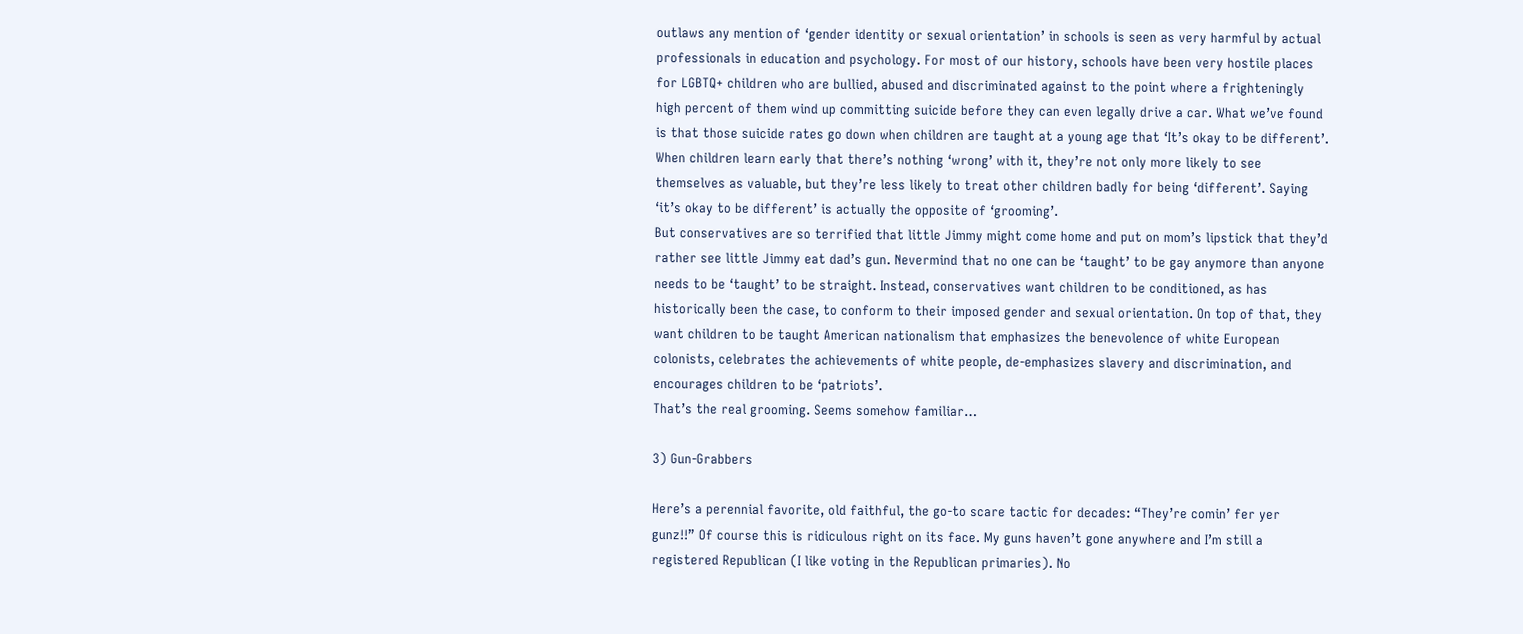outlaws any mention of ‘gender identity or sexual orientation’ in schools is seen as very harmful by actual professionals in education and psychology. For most of our history, schools have been very hostile places for LGBTQ+ children who are bullied, abused and discriminated against to the point where a frighteningly high percent of them wind up committing suicide before they can even legally drive a car. What we’ve found is that those suicide rates go down when children are taught at a young age that ‘It’s okay to be different’. When children learn early that there’s nothing ‘wrong’ with it, they’re not only more likely to see themselves as valuable, but they’re less likely to treat other children badly for being ‘different’. Saying ‘it’s okay to be different’ is actually the opposite of ‘grooming’.
But conservatives are so terrified that little Jimmy might come home and put on mom’s lipstick that they’d rather see little Jimmy eat dad’s gun. Nevermind that no one can be ‘taught’ to be gay anymore than anyone needs to be ‘taught’ to be straight. Instead, conservatives want children to be conditioned, as has historically been the case, to conform to their imposed gender and sexual orientation. On top of that, they want children to be taught American nationalism that emphasizes the benevolence of white European colonists, celebrates the achievements of white people, de-emphasizes slavery and discrimination, and encourages children to be ‘patriots’.
That’s the real grooming. Seems somehow familiar…

3) Gun-Grabbers

Here’s a perennial favorite, old faithful, the go-to scare tactic for decades: “They’re comin’ fer yer gunz!!” Of course this is ridiculous right on its face. My guns haven’t gone anywhere and I’m still a registered Republican (I like voting in the Republican primaries). No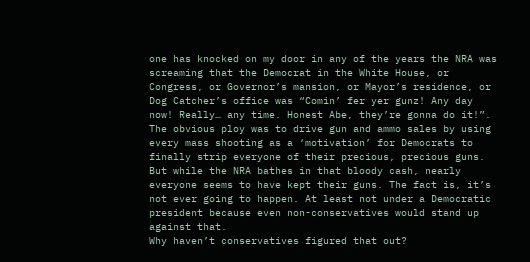one has knocked on my door in any of the years the NRA was screaming that the Democrat in the White House, or Congress, or Governor’s mansion, or Mayor’s residence, or Dog Catcher’s office was “Comin’ fer yer gunz! Any day now! Really… any time. Honest Abe, they’re gonna do it!”. The obvious ploy was to drive gun and ammo sales by using every mass shooting as a ‘motivation’ for Democrats to finally strip everyone of their precious, precious guns. But while the NRA bathes in that bloody cash, nearly everyone seems to have kept their guns. The fact is, it’s not ever going to happen. At least not under a Democratic president because even non-conservatives would stand up against that.
Why haven’t conservatives figured that out?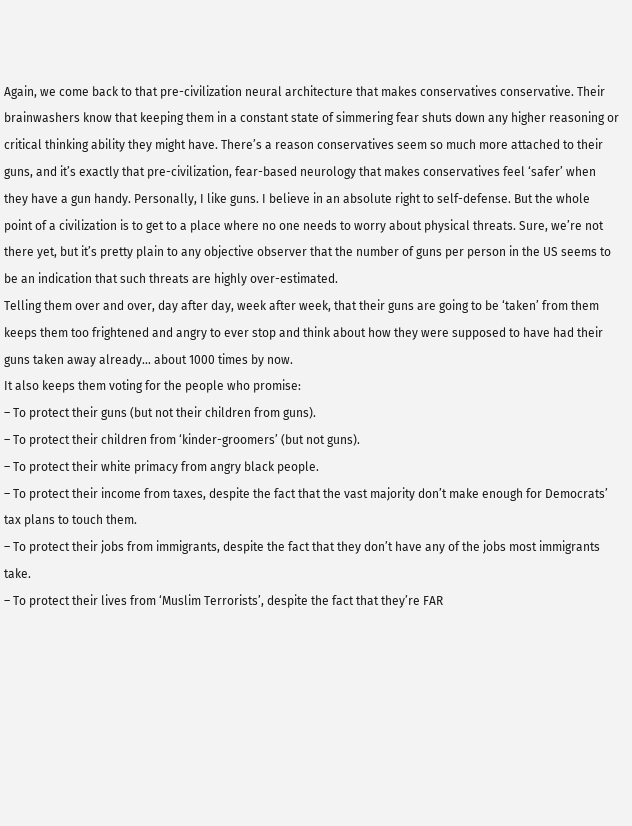Again, we come back to that pre-civilization neural architecture that makes conservatives conservative. Their brainwashers know that keeping them in a constant state of simmering fear shuts down any higher reasoning or critical thinking ability they might have. There’s a reason conservatives seem so much more attached to their guns, and it’s exactly that pre-civilization, fear-based neurology that makes conservatives feel ‘safer’ when they have a gun handy. Personally, I like guns. I believe in an absolute right to self-defense. But the whole point of a civilization is to get to a place where no one needs to worry about physical threats. Sure, we’re not there yet, but it’s pretty plain to any objective observer that the number of guns per person in the US seems to be an indication that such threats are highly over-estimated.
Telling them over and over, day after day, week after week, that their guns are going to be ‘taken’ from them keeps them too frightened and angry to ever stop and think about how they were supposed to have had their guns taken away already… about 1000 times by now.
It also keeps them voting for the people who promise:
– To protect their guns (but not their children from guns).
– To protect their children from ‘kinder-groomers’ (but not guns).
– To protect their white primacy from angry black people.
– To protect their income from taxes, despite the fact that the vast majority don’t make enough for Democrats’ tax plans to touch them.
– To protect their jobs from immigrants, despite the fact that they don’t have any of the jobs most immigrants take.
– To protect their lives from ‘Muslim Terrorists’, despite the fact that they’re FAR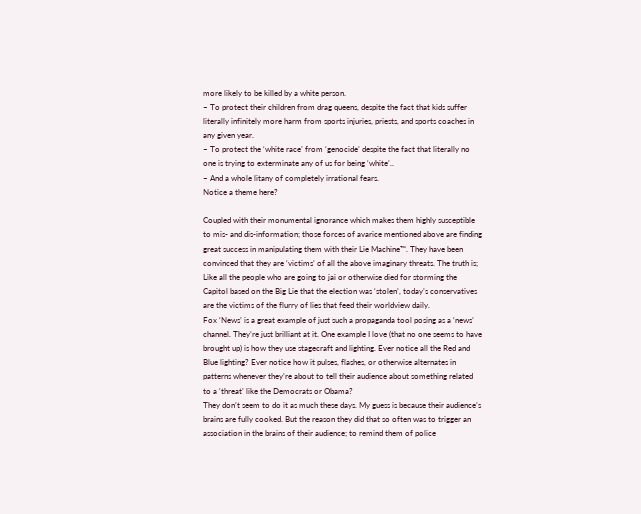more likely to be killed by a white person.
– To protect their children from drag queens, despite the fact that kids suffer literally infinitely more harm from sports injuries, priests, and sports coaches in any given year.
– To protect the ‘white race’ from ‘genocide’ despite the fact that literally no one is trying to exterminate any of us for being ‘white’..
– And a whole litany of completely irrational fears.
Notice a theme here?

Coupled with their monumental ignorance which makes them highly susceptible to mis- and dis-information; those forces of avarice mentioned above are finding great success in manipulating them with their Lie Machine™. They have been convinced that they are ‘victims’ of all the above imaginary threats. The truth is; Like all the people who are going to jai or otherwise died for storming the Capitol based on the Big Lie that the election was ‘stolen’, today’s conservatives are the victims of the flurry of lies that feed their worldview daily.
Fox ‘News’ is a great example of just such a propaganda tool posing as a ‘news’ channel. They’re just brilliant at it. One example I love (that no one seems to have brought up) is how they use stagecraft and lighting. Ever notice all the Red and Blue lighting? Ever notice how it pulses, flashes, or otherwise alternates in patterns whenever they’re about to tell their audience about something related to a ‘threat’ like the Democrats or Obama?
They don’t seem to do it as much these days. My guess is because their audience’s brains are fully cooked. But the reason they did that so often was to trigger an association in the brains of their audience; to remind them of police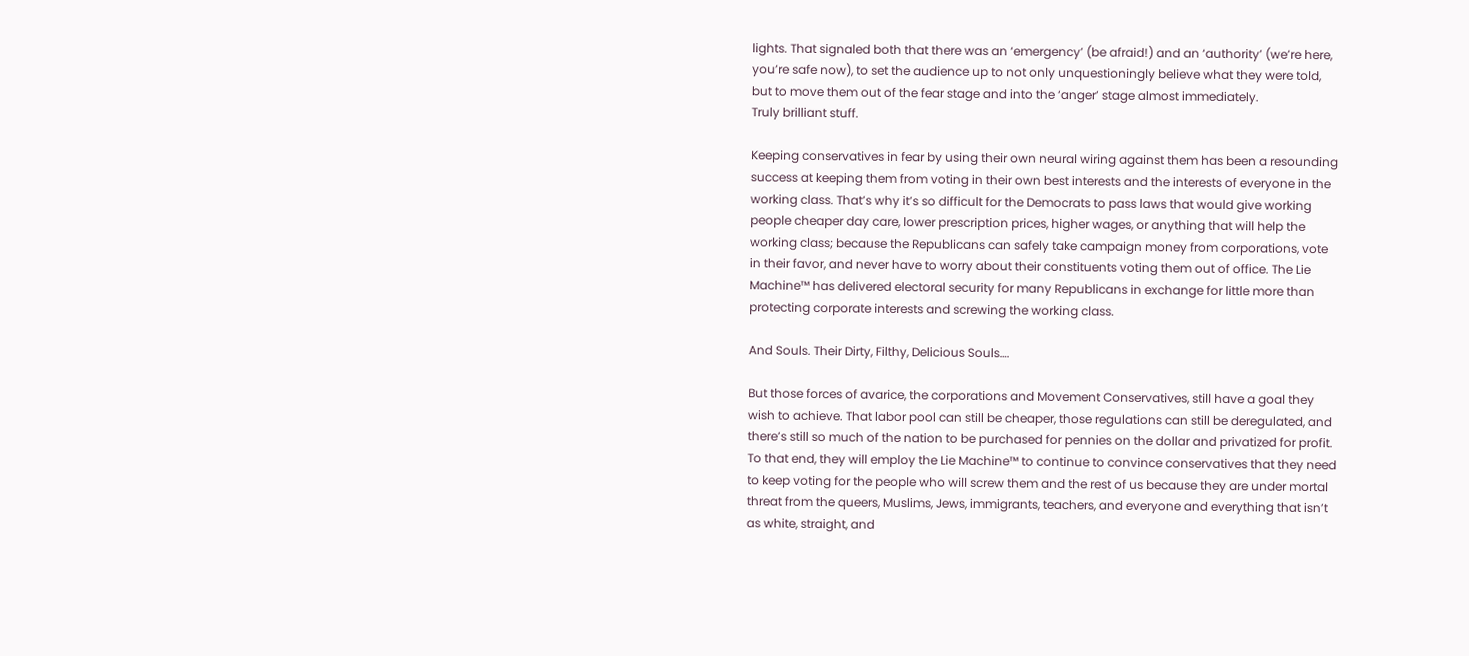lights. That signaled both that there was an ‘emergency’ (be afraid!) and an ‘authority’ (we’re here, you’re safe now), to set the audience up to not only unquestioningly believe what they were told, but to move them out of the fear stage and into the ‘anger’ stage almost immediately.
Truly brilliant stuff.

Keeping conservatives in fear by using their own neural wiring against them has been a resounding success at keeping them from voting in their own best interests and the interests of everyone in the working class. That’s why it’s so difficult for the Democrats to pass laws that would give working people cheaper day care, lower prescription prices, higher wages, or anything that will help the working class; because the Republicans can safely take campaign money from corporations, vote in their favor, and never have to worry about their constituents voting them out of office. The Lie Machine™ has delivered electoral security for many Republicans in exchange for little more than protecting corporate interests and screwing the working class.

And Souls. Their Dirty, Filthy, Delicious Souls….

But those forces of avarice, the corporations and Movement Conservatives, still have a goal they wish to achieve. That labor pool can still be cheaper, those regulations can still be deregulated, and there’s still so much of the nation to be purchased for pennies on the dollar and privatized for profit.
To that end, they will employ the Lie Machine™ to continue to convince conservatives that they need to keep voting for the people who will screw them and the rest of us because they are under mortal threat from the queers, Muslims, Jews, immigrants, teachers, and everyone and everything that isn’t as white, straight, and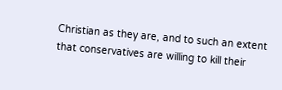Christian as they are, and to such an extent that conservatives are willing to kill their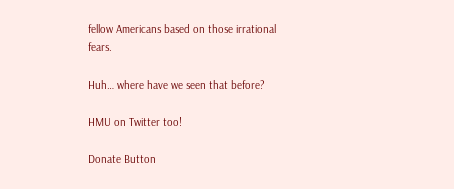fellow Americans based on those irrational fears.

Huh… where have we seen that before?

HMU on Twitter too!

Donate Button